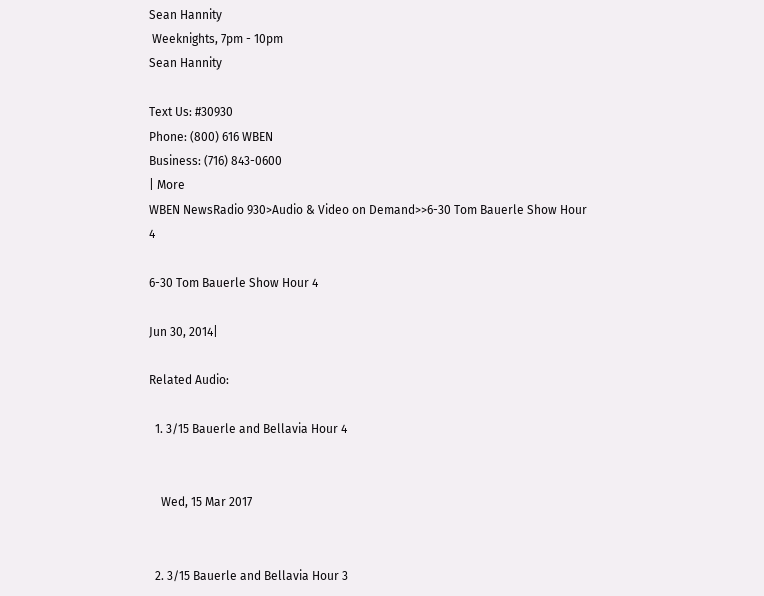Sean Hannity
 Weeknights, 7pm - 10pm
Sean Hannity

Text Us: #30930
Phone: (800) 616 WBEN
Business: (716) 843-0600
| More
WBEN NewsRadio 930>Audio & Video on Demand>>6-30 Tom Bauerle Show Hour 4

6-30 Tom Bauerle Show Hour 4

Jun 30, 2014|

Related Audio:

  1. 3/15 Bauerle and Bellavia Hour 4


    Wed, 15 Mar 2017


  2. 3/15 Bauerle and Bellavia Hour 3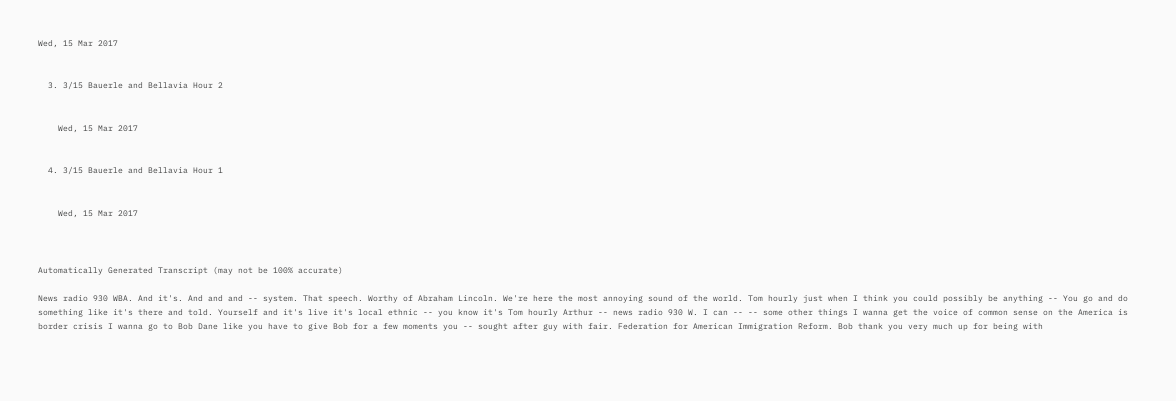Wed, 15 Mar 2017


  3. 3/15 Bauerle and Bellavia Hour 2


    Wed, 15 Mar 2017


  4. 3/15 Bauerle and Bellavia Hour 1


    Wed, 15 Mar 2017



Automatically Generated Transcript (may not be 100% accurate)

News radio 930 WBA. And it's. And and and -- system. That speech. Worthy of Abraham Lincoln. We're here the most annoying sound of the world. Tom hourly just when I think you could possibly be anything -- You go and do something like it's there and told. Yourself and it's live it's local ethnic -- you know it's Tom hourly Arthur -- news radio 930 W. I can -- -- some other things I wanna get the voice of common sense on the America is border crisis I wanna go to Bob Dane like you have to give Bob for a few moments you -- sought after guy with fair. Federation for American Immigration Reform. Bob thank you very much up for being with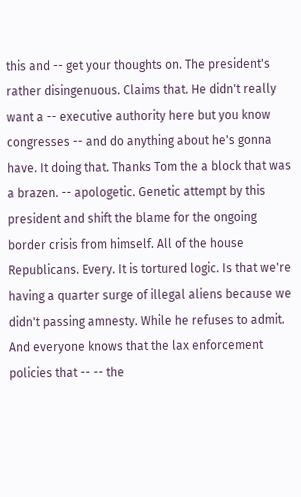this and -- get your thoughts on. The president's rather disingenuous. Claims that. He didn't really want a -- executive authority here but you know congresses -- and do anything about he's gonna have. It doing that. Thanks Tom the a block that was a brazen. -- apologetic. Genetic attempt by this president and shift the blame for the ongoing border crisis from himself. All of the house Republicans. Every. It is tortured logic. Is that we're having a quarter surge of illegal aliens because we didn't passing amnesty. While he refuses to admit. And everyone knows that the lax enforcement policies that -- -- the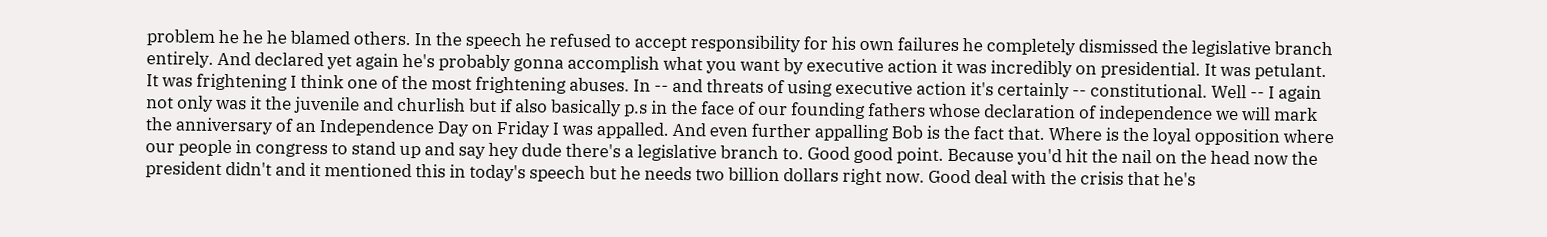problem he he he blamed others. In the speech he refused to accept responsibility for his own failures he completely dismissed the legislative branch entirely. And declared yet again he's probably gonna accomplish what you want by executive action it was incredibly on presidential. It was petulant. It was frightening I think one of the most frightening abuses. In -- and threats of using executive action it's certainly -- constitutional. Well -- I again not only was it the juvenile and churlish but if also basically p.s in the face of our founding fathers whose declaration of independence we will mark the anniversary of an Independence Day on Friday I was appalled. And even further appalling Bob is the fact that. Where is the loyal opposition where our people in congress to stand up and say hey dude there's a legislative branch to. Good good point. Because you'd hit the nail on the head now the president didn't and it mentioned this in today's speech but he needs two billion dollars right now. Good deal with the crisis that he's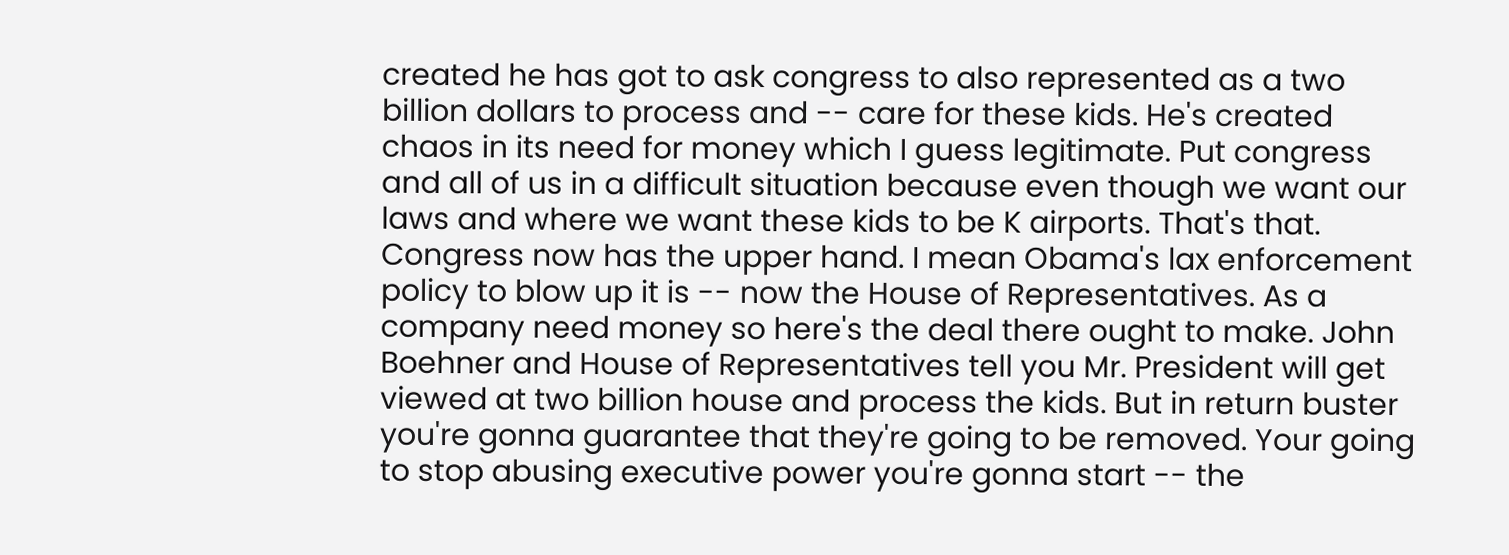created he has got to ask congress to also represented as a two billion dollars to process and -- care for these kids. He's created chaos in its need for money which I guess legitimate. Put congress and all of us in a difficult situation because even though we want our laws and where we want these kids to be K airports. That's that. Congress now has the upper hand. I mean Obama's lax enforcement policy to blow up it is -- now the House of Representatives. As a company need money so here's the deal there ought to make. John Boehner and House of Representatives tell you Mr. President will get viewed at two billion house and process the kids. But in return buster you're gonna guarantee that they're going to be removed. Your going to stop abusing executive power you're gonna start -- the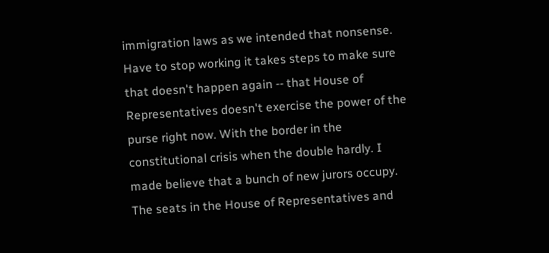immigration laws as we intended that nonsense. Have to stop working it takes steps to make sure that doesn't happen again -- that House of Representatives doesn't exercise the power of the purse right now. With the border in the constitutional crisis when the double hardly. I made believe that a bunch of new jurors occupy. The seats in the House of Representatives and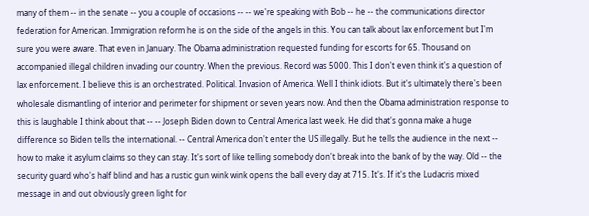many of them -- in the senate -- you a couple of occasions -- -- we're speaking with Bob -- he -- the communications director federation for American. Immigration reform he is on the side of the angels in this. You can talk about lax enforcement but I'm sure you were aware. That even in January. The Obama administration requested funding for escorts for 65. Thousand on accompanied illegal children invading our country. When the previous. Record was 5000. This I don't even think it's a question of lax enforcement. I believe this is an orchestrated. Political. Invasion of America. Well I think idiots. But it's ultimately there's been wholesale dismantling of interior and perimeter for shipment or seven years now. And then the Obama administration response to this is laughable I think about that -- -- Joseph Biden down to Central America last week. He did that's gonna make a huge difference so Biden tells the international. -- Central America don't enter the US illegally. But he tells the audience in the next -- how to make it asylum claims so they can stay. It's sort of like telling somebody don't break into the bank of by the way. Old -- the security guard who's half blind and has a rustic gun wink wink opens the ball every day at 715. It's. If it's the Ludacris mixed message in and out obviously green light for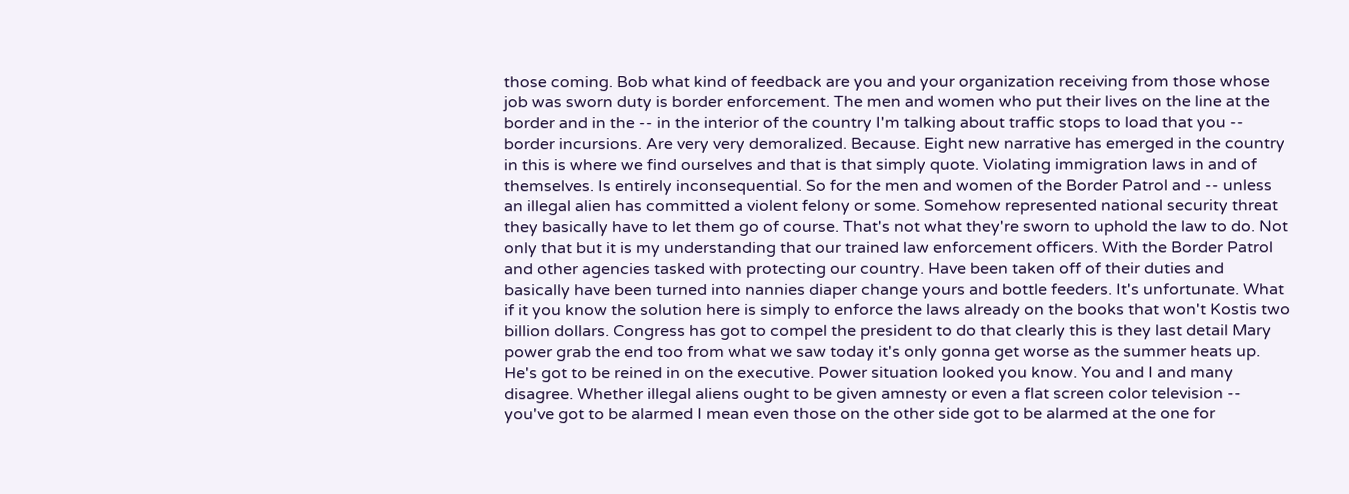those coming. Bob what kind of feedback are you and your organization receiving from those whose job was sworn duty is border enforcement. The men and women who put their lives on the line at the border and in the -- in the interior of the country I'm talking about traffic stops to load that you -- border incursions. Are very very demoralized. Because. Eight new narrative has emerged in the country in this is where we find ourselves and that is that simply quote. Violating immigration laws in and of themselves. Is entirely inconsequential. So for the men and women of the Border Patrol and -- unless an illegal alien has committed a violent felony or some. Somehow represented national security threat they basically have to let them go of course. That's not what they're sworn to uphold the law to do. Not only that but it is my understanding that our trained law enforcement officers. With the Border Patrol and other agencies tasked with protecting our country. Have been taken off of their duties and basically have been turned into nannies diaper change yours and bottle feeders. It's unfortunate. What if it you know the solution here is simply to enforce the laws already on the books that won't Kostis two billion dollars. Congress has got to compel the president to do that clearly this is they last detail Mary power grab the end too from what we saw today it's only gonna get worse as the summer heats up. He's got to be reined in on the executive. Power situation looked you know. You and I and many disagree. Whether illegal aliens ought to be given amnesty or even a flat screen color television -- you've got to be alarmed I mean even those on the other side got to be alarmed at the one for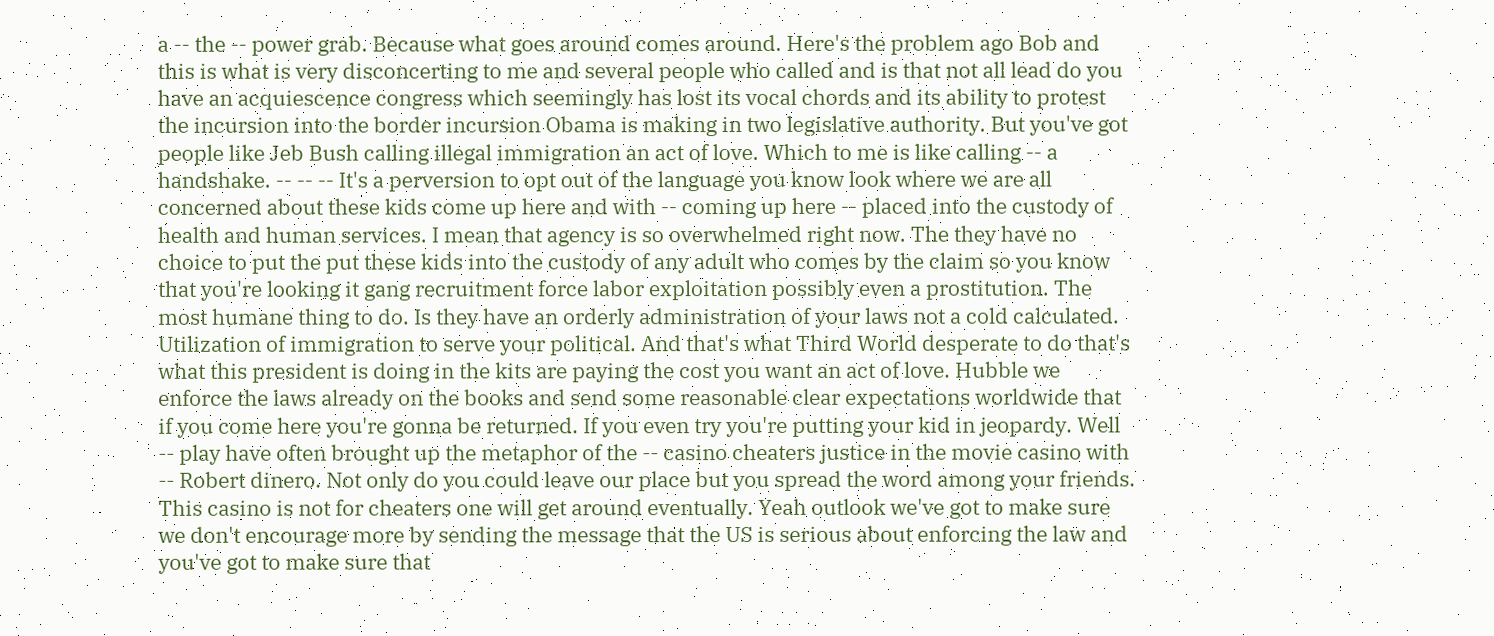a -- the -- power grab. Because what goes around comes around. Here's the problem ago Bob and this is what is very disconcerting to me and several people who called and is that not all lead do you have an acquiescence congress which seemingly has lost its vocal chords and its ability to protest the incursion into the border incursion Obama is making in two legislative authority. But you've got people like Jeb Bush calling illegal immigration an act of love. Which to me is like calling -- a handshake. -- -- -- It's a perversion to opt out of the language you know look where we are all concerned about these kids come up here and with -- coming up here -- placed into the custody of health and human services. I mean that agency is so overwhelmed right now. The they have no choice to put the put these kids into the custody of any adult who comes by the claim so you know that you're looking it gang recruitment force labor exploitation possibly even a prostitution. The most humane thing to do. Is they have an orderly administration of your laws not a cold calculated. Utilization of immigration to serve your political. And that's what Third World desperate to do that's what this president is doing in the kits are paying the cost you want an act of love. Hubble we enforce the laws already on the books and send some reasonable clear expectations worldwide that if you come here you're gonna be returned. If you even try you're putting your kid in jeopardy. Well -- play have often brought up the metaphor of the -- casino cheaters justice in the movie casino with -- Robert dinero. Not only do you could leave our place but you spread the word among your friends. This casino is not for cheaters one will get around eventually. Yeah outlook we've got to make sure we don't encourage more by sending the message that the US is serious about enforcing the law and you've got to make sure that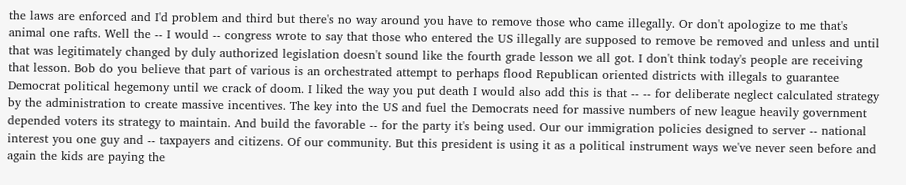the laws are enforced and I'd problem and third but there's no way around you have to remove those who came illegally. Or don't apologize to me that's animal one rafts. Well the -- I would -- congress wrote to say that those who entered the US illegally are supposed to remove be removed and unless and until that was legitimately changed by duly authorized legislation doesn't sound like the fourth grade lesson we all got. I don't think today's people are receiving that lesson. Bob do you believe that part of various is an orchestrated attempt to perhaps flood Republican oriented districts with illegals to guarantee Democrat political hegemony until we crack of doom. I liked the way you put death I would also add this is that -- -- for deliberate neglect calculated strategy by the administration to create massive incentives. The key into the US and fuel the Democrats need for massive numbers of new league heavily government depended voters its strategy to maintain. And build the favorable -- for the party it's being used. Our our immigration policies designed to server -- national interest you one guy and -- taxpayers and citizens. Of our community. But this president is using it as a political instrument ways we've never seen before and again the kids are paying the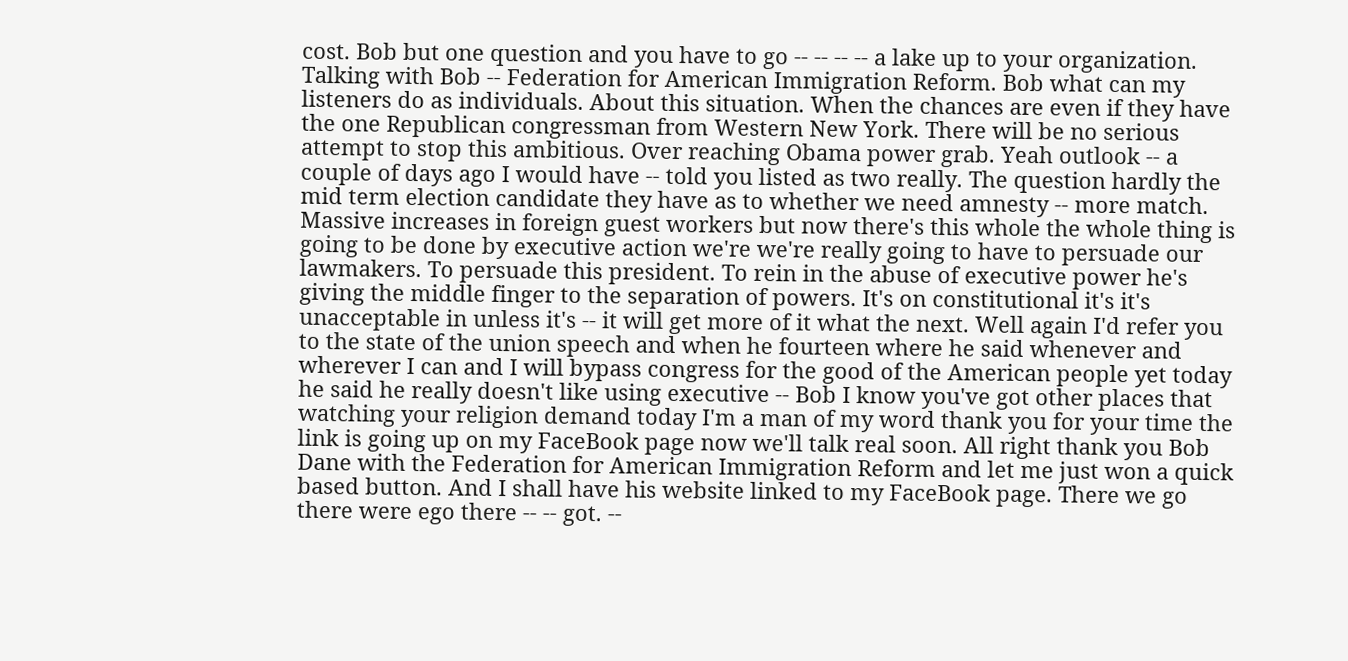cost. Bob but one question and you have to go -- -- -- -- a lake up to your organization. Talking with Bob -- Federation for American Immigration Reform. Bob what can my listeners do as individuals. About this situation. When the chances are even if they have the one Republican congressman from Western New York. There will be no serious attempt to stop this ambitious. Over reaching Obama power grab. Yeah outlook -- a couple of days ago I would have -- told you listed as two really. The question hardly the mid term election candidate they have as to whether we need amnesty -- more match. Massive increases in foreign guest workers but now there's this whole the whole thing is going to be done by executive action we're we're really going to have to persuade our lawmakers. To persuade this president. To rein in the abuse of executive power he's giving the middle finger to the separation of powers. It's on constitutional it's it's unacceptable in unless it's -- it will get more of it what the next. Well again I'd refer you to the state of the union speech and when he fourteen where he said whenever and wherever I can and I will bypass congress for the good of the American people yet today he said he really doesn't like using executive -- Bob I know you've got other places that watching your religion demand today I'm a man of my word thank you for your time the link is going up on my FaceBook page now we'll talk real soon. All right thank you Bob Dane with the Federation for American Immigration Reform and let me just won a quick based button. And I shall have his website linked to my FaceBook page. There we go there were ego there -- -- got. --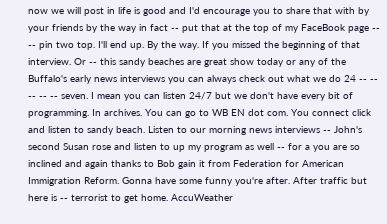now we will post in life is good and I'd encourage you to share that with by your friends by the way in fact -- put that at the top of my FaceBook page -- -- pin two top. I'll end up. By the way. If you missed the beginning of that interview. Or -- this sandy beaches are great show today or any of the Buffalo's early news interviews you can always check out what we do 24 -- -- -- -- -- seven. I mean you can listen 24/7 but we don't have every bit of programming. In archives. You can go to WB EN dot com. You connect click and listen to sandy beach. Listen to our morning news interviews -- John's second Susan rose and listen to up my program as well -- for a you are so inclined and again thanks to Bob gain it from Federation for American Immigration Reform. Gonna have some funny you're after. After traffic but here is -- terrorist to get home. AccuWeather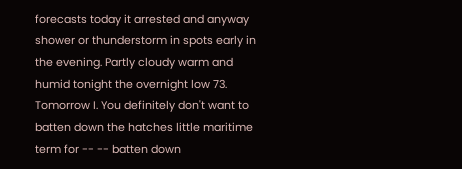forecasts today it arrested and anyway shower or thunderstorm in spots early in the evening. Partly cloudy warm and humid tonight the overnight low 73. Tomorrow I. You definitely don't want to batten down the hatches little maritime term for -- -- batten down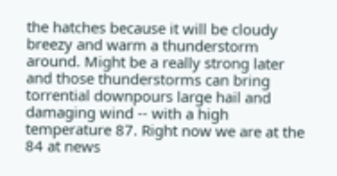the hatches because it will be cloudy breezy and warm a thunderstorm around. Might be a really strong later and those thunderstorms can bring torrential downpours large hail and damaging wind -- with a high temperature 87. Right now we are at the 84 at news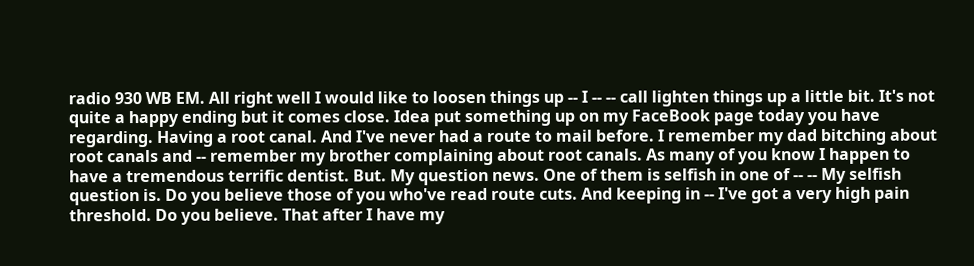radio 930 WB EM. All right well I would like to loosen things up -- I -- -- call lighten things up a little bit. It's not quite a happy ending but it comes close. Idea put something up on my FaceBook page today you have regarding. Having a root canal. And I've never had a route to mail before. I remember my dad bitching about root canals and -- remember my brother complaining about root canals. As many of you know I happen to have a tremendous terrific dentist. But. My question news. One of them is selfish in one of -- -- My selfish question is. Do you believe those of you who've read route cuts. And keeping in -- I've got a very high pain threshold. Do you believe. That after I have my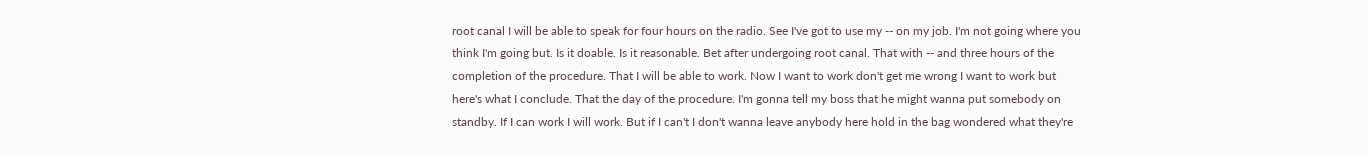root canal I will be able to speak for four hours on the radio. See I've got to use my -- on my job. I'm not going where you think I'm going but. Is it doable. Is it reasonable. Bet after undergoing root canal. That with -- and three hours of the completion of the procedure. That I will be able to work. Now I want to work don't get me wrong I want to work but here's what I conclude. That the day of the procedure. I'm gonna tell my boss that he might wanna put somebody on standby. If I can work I will work. But if I can't I don't wanna leave anybody here hold in the bag wondered what they're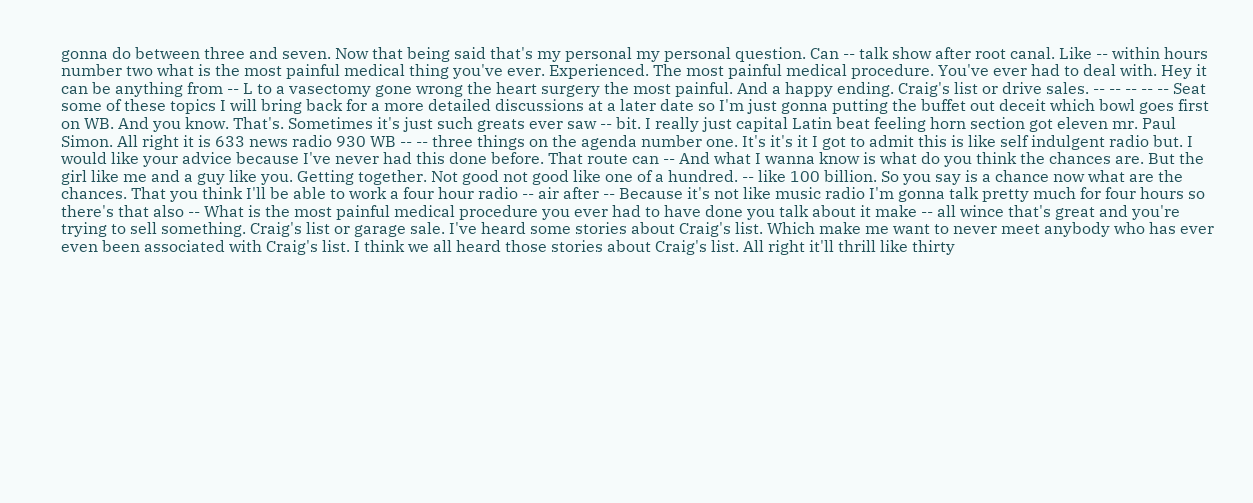gonna do between three and seven. Now that being said that's my personal my personal question. Can -- talk show after root canal. Like -- within hours number two what is the most painful medical thing you've ever. Experienced. The most painful medical procedure. You've ever had to deal with. Hey it can be anything from -- L to a vasectomy gone wrong the heart surgery the most painful. And a happy ending. Craig's list or drive sales. -- -- -- -- -- Seat some of these topics I will bring back for a more detailed discussions at a later date so I'm just gonna putting the buffet out deceit which bowl goes first on WB. And you know. That's. Sometimes it's just such greats ever saw -- bit. I really just capital Latin beat feeling horn section got eleven mr. Paul Simon. All right it is 633 news radio 930 WB -- -- three things on the agenda number one. It's it's it I got to admit this is like self indulgent radio but. I would like your advice because I've never had this done before. That route can -- And what I wanna know is what do you think the chances are. But the girl like me and a guy like you. Getting together. Not good not good like one of a hundred. -- like 100 billion. So you say is a chance now what are the chances. That you think I'll be able to work a four hour radio -- air after -- Because it's not like music radio I'm gonna talk pretty much for four hours so there's that also -- What is the most painful medical procedure you ever had to have done you talk about it make -- all wince that's great and you're trying to sell something. Craig's list or garage sale. I've heard some stories about Craig's list. Which make me want to never meet anybody who has ever even been associated with Craig's list. I think we all heard those stories about Craig's list. All right it'll thrill like thirty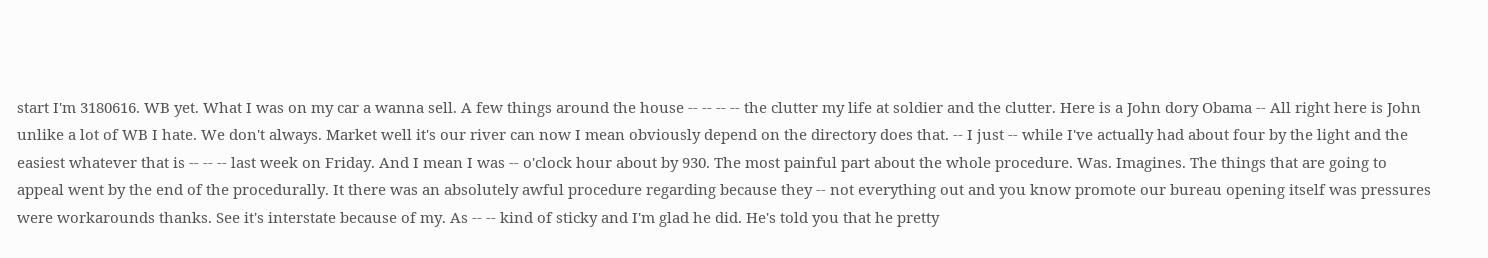start I'm 3180616. WB yet. What I was on my car a wanna sell. A few things around the house -- -- -- -- the clutter my life at soldier and the clutter. Here is a John dory Obama -- All right here is John unlike a lot of WB I hate. We don't always. Market well it's our river can now I mean obviously depend on the directory does that. -- I just -- while I've actually had about four by the light and the easiest whatever that is -- -- -- last week on Friday. And I mean I was -- o'clock hour about by 930. The most painful part about the whole procedure. Was. Imagines. The things that are going to appeal went by the end of the procedurally. It there was an absolutely awful procedure regarding because they -- not everything out and you know promote our bureau opening itself was pressures were workarounds thanks. See it's interstate because of my. As -- -- kind of sticky and I'm glad he did. He's told you that he pretty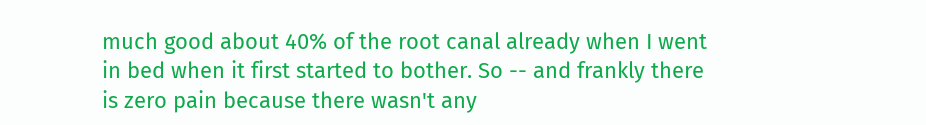much good about 40% of the root canal already when I went in bed when it first started to bother. So -- and frankly there is zero pain because there wasn't any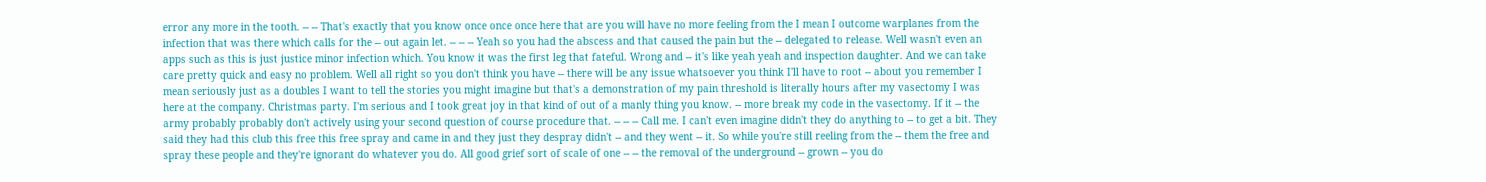error any more in the tooth. -- -- That's exactly that you know once once once here that are you will have no more feeling from the I mean I outcome warplanes from the infection that was there which calls for the -- out again let. -- -- -- Yeah so you had the abscess and that caused the pain but the -- delegated to release. Well wasn't even an apps such as this is just justice minor infection which. You know it was the first leg that fateful. Wrong and -- it's like yeah yeah and inspection daughter. And we can take care pretty quick and easy no problem. Well all right so you don't think you have -- there will be any issue whatsoever you think I'll have to root -- about you remember I mean seriously just as a doubles I want to tell the stories you might imagine but that's a demonstration of my pain threshold is literally hours after my vasectomy I was here at the company. Christmas party. I'm serious and I took great joy in that kind of out of a manly thing you know. -- more break my code in the vasectomy. If it -- the army probably probably don't actively using your second question of course procedure that. -- -- -- Call me. I can't even imagine didn't they do anything to -- to get a bit. They said they had this club this free this free spray and came in and they just they despray didn't -- and they went -- it. So while you're still reeling from the -- them the free and spray these people and they're ignorant do whatever you do. All good grief sort of scale of one -- -- the removal of the underground -- grown -- you do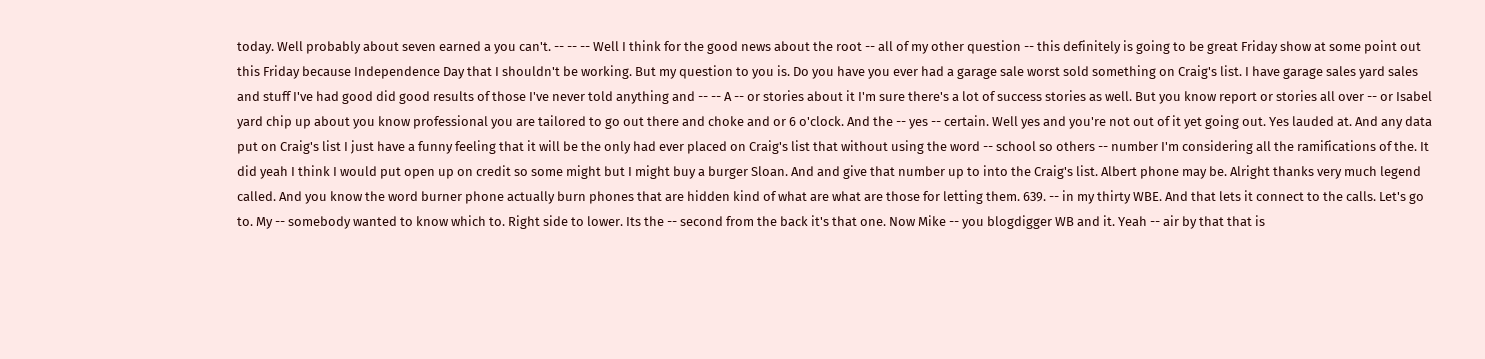today. Well probably about seven earned a you can't. -- -- -- Well I think for the good news about the root -- all of my other question -- this definitely is going to be great Friday show at some point out this Friday because Independence Day that I shouldn't be working. But my question to you is. Do you have you ever had a garage sale worst sold something on Craig's list. I have garage sales yard sales and stuff I've had good did good results of those I've never told anything and -- -- A -- or stories about it I'm sure there's a lot of success stories as well. But you know report or stories all over -- or Isabel yard chip up about you know professional you are tailored to go out there and choke and or 6 o'clock. And the -- yes -- certain. Well yes and you're not out of it yet going out. Yes lauded at. And any data put on Craig's list I just have a funny feeling that it will be the only had ever placed on Craig's list that without using the word -- school so others -- number I'm considering all the ramifications of the. It did yeah I think I would put open up on credit so some might but I might buy a burger Sloan. And and give that number up to into the Craig's list. Albert phone may be. Alright thanks very much legend called. And you know the word burner phone actually burn phones that are hidden kind of what are what are those for letting them. 639. -- in my thirty WBE. And that lets it connect to the calls. Let's go to. My -- somebody wanted to know which to. Right side to lower. Its the -- second from the back it's that one. Now Mike -- you blogdigger WB and it. Yeah -- air by that that is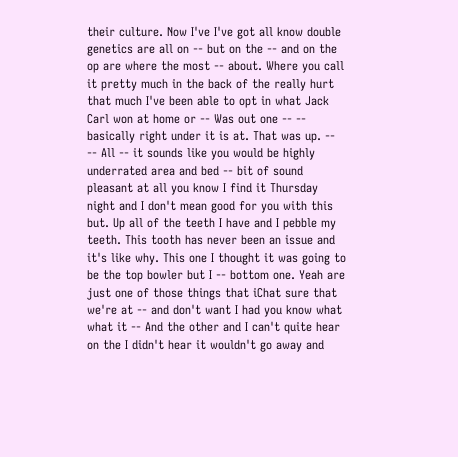their culture. Now I've I've got all know double genetics are all on -- but on the -- and on the op are where the most -- about. Where you call it pretty much in the back of the really hurt that much I've been able to opt in what Jack Carl won at home or -- Was out one -- -- basically right under it is at. That was up. -- -- All -- it sounds like you would be highly underrated area and bed -- bit of sound pleasant at all you know I find it Thursday night and I don't mean good for you with this but. Up all of the teeth I have and I pebble my teeth. This tooth has never been an issue and it's like why. This one I thought it was going to be the top bowler but I -- bottom one. Yeah are just one of those things that iChat sure that we're at -- and don't want I had you know what what it -- And the other and I can't quite hear on the I didn't hear it wouldn't go away and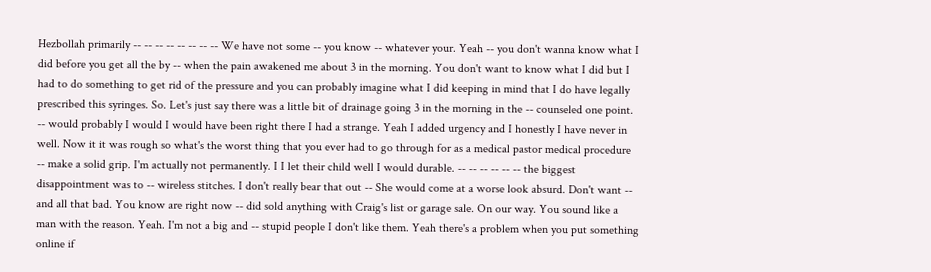Hezbollah primarily -- -- -- -- -- -- -- -- We have not some -- you know -- whatever your. Yeah -- you don't wanna know what I did before you get all the by -- when the pain awakened me about 3 in the morning. You don't want to know what I did but I had to do something to get rid of the pressure and you can probably imagine what I did keeping in mind that I do have legally prescribed this syringes. So. Let's just say there was a little bit of drainage going 3 in the morning in the -- counseled one point. -- would probably I would I would have been right there I had a strange. Yeah I added urgency and I honestly I have never in well. Now it it was rough so what's the worst thing that you ever had to go through for as a medical pastor medical procedure -- make a solid grip. I'm actually not permanently. I I let their child well I would durable. -- -- -- -- -- -- the biggest disappointment was to -- wireless stitches. I don't really bear that out -- She would come at a worse look absurd. Don't want -- and all that bad. You know are right now -- did sold anything with Craig's list or garage sale. On our way. You sound like a man with the reason. Yeah. I'm not a big and -- stupid people I don't like them. Yeah there's a problem when you put something online if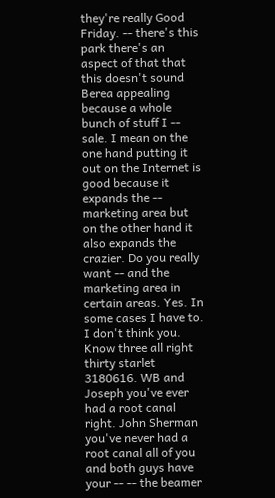they're really Good Friday. -- there's this park there's an aspect of that that this doesn't sound Berea appealing because a whole bunch of stuff I -- sale. I mean on the one hand putting it out on the Internet is good because it expands the -- marketing area but on the other hand it also expands the crazier. Do you really want -- and the marketing area in certain areas. Yes. In some cases I have to. I don't think you. Know three all right thirty starlet 3180616. WB and Joseph you've ever had a root canal right. John Sherman you've never had a root canal all of you and both guys have your -- -- the beamer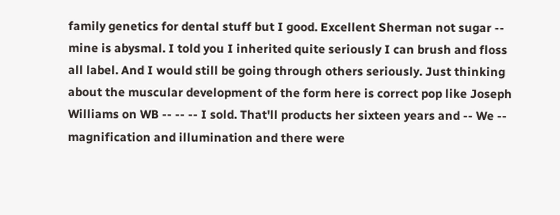family genetics for dental stuff but I good. Excellent Sherman not sugar -- mine is abysmal. I told you I inherited quite seriously I can brush and floss all label. And I would still be going through others seriously. Just thinking about the muscular development of the form here is correct pop like Joseph Williams on WB -- -- -- I sold. That'll products her sixteen years and -- We -- magnification and illumination and there were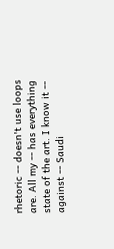rhetoric -- doesn't use loops are. All my -- has everything state of the art. I know it -- against -- Saudi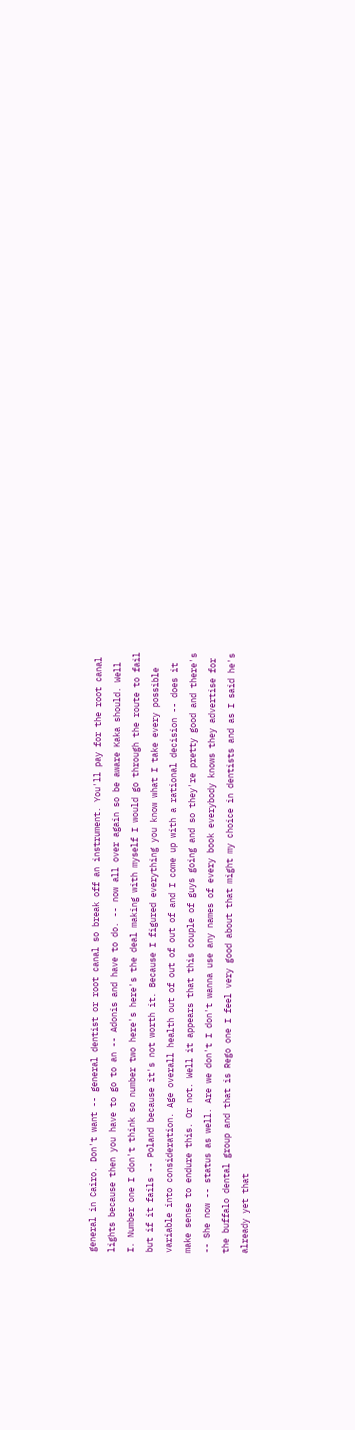general in Cairo. Don't want -- general dentist or root canal so break off an instrument. You'll pay for the root canal lights because then you have to go to an -- Adonis and have to do. -- now all over again so be aware Kaka should. Well I. Number one I don't think so number two here's here's the deal making with myself I would go through the route to fail but if it fails -- Poland because it's not worth it. Because I figured everything you know what I take every possible variable into consideration. Age overall health out of out of out of and I come up with a rational decision -- does it make sense to endure this. Or not. Well it appears that this couple of guys going and so they're pretty good and there's -- She now -- status as well. Are we don't I don't wanna use any names of every book everybody knows they advertise for the buffalo dental group and that is Rego one I feel very good about that might my choice in dentists and as I said he's already yet that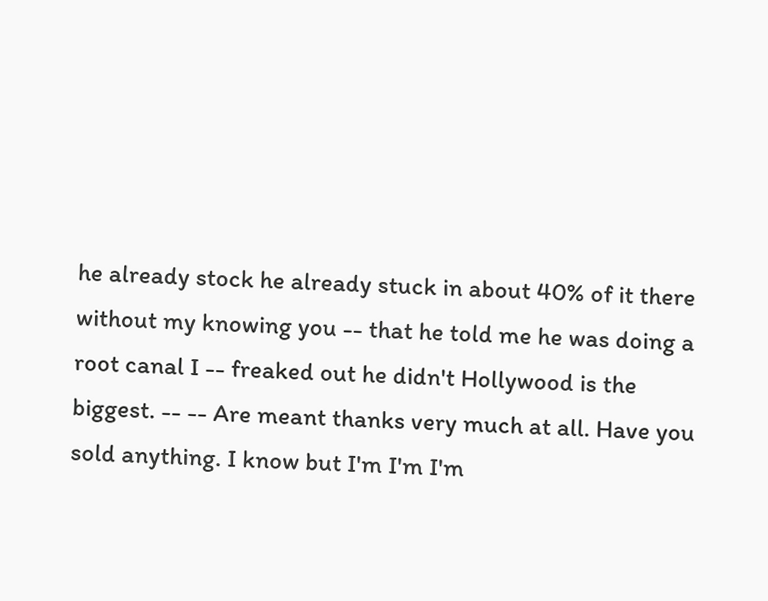he already stock he already stuck in about 40% of it there without my knowing you -- that he told me he was doing a root canal I -- freaked out he didn't Hollywood is the biggest. -- -- Are meant thanks very much at all. Have you sold anything. I know but I'm I'm I'm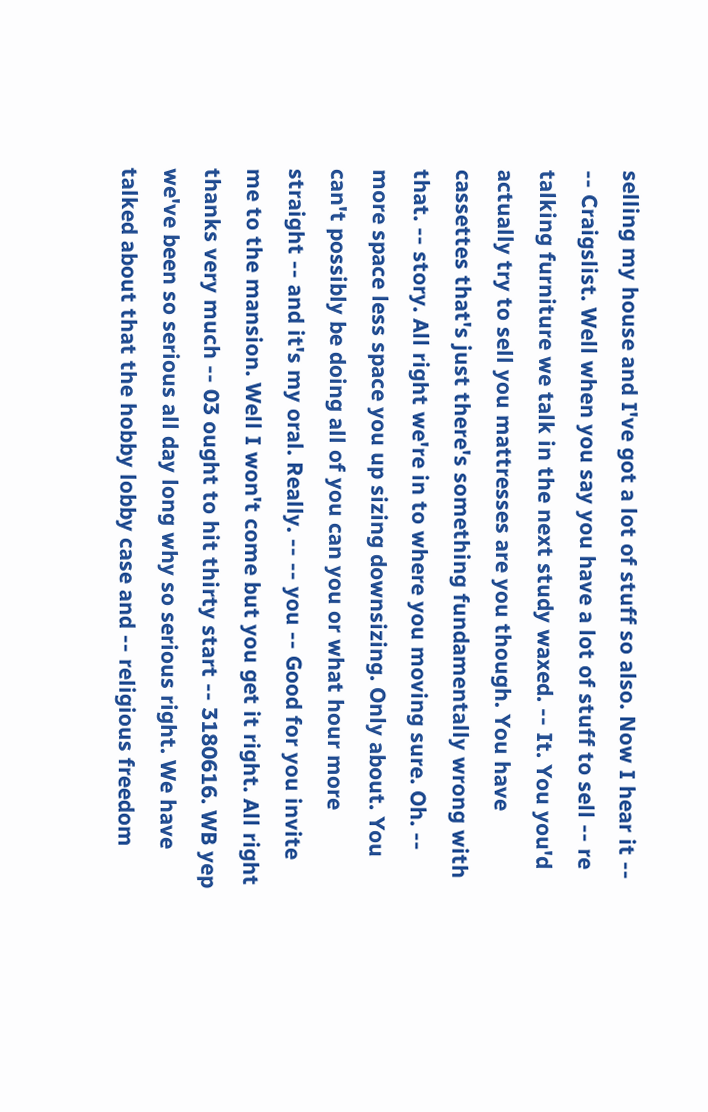selling my house and I've got a lot of stuff so also. Now I hear it -- -- Craigslist. Well when you say you have a lot of stuff to sell -- re talking furniture we talk in the next study waxed. -- It. You you'd actually try to sell you mattresses are you though. You have cassettes that's just there's something fundamentally wrong with that. -- story. All right we're in to where you moving sure. Oh. -- more space less space you up sizing downsizing. Only about. You can't possibly be doing all of you can you or what hour more straight -- and it's my oral. Really. -- -- you -- Good for you invite me to the mansion. Well I won't come but you get it right. All right thanks very much -- 03 ought to hit thirty start -- 3180616. WB yep we've been so serious all day long why so serious right. We have talked about that the hobby lobby case and -- religious freedom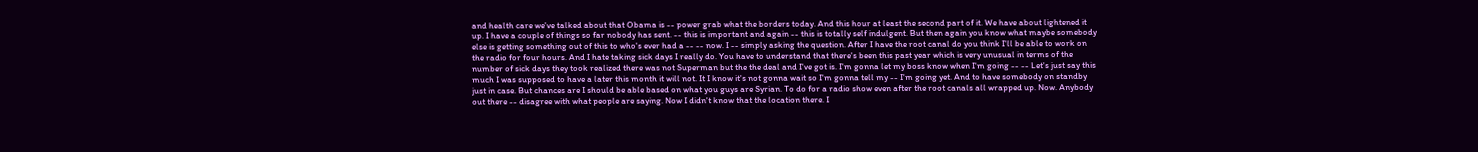and health care we've talked about that Obama is -- power grab what the borders today. And this hour at least the second part of it. We have about lightened it up. I have a couple of things so far nobody has sent. -- this is important and again -- this is totally self indulgent. But then again you know what maybe somebody else is getting something out of this to who's ever had a -- -- now. I -- simply asking the question. After I have the root canal do you think I'll be able to work on the radio for four hours. And I hate taking sick days I really do. You have to understand that there's been this past year which is very unusual in terms of the number of sick days they took realized there was not Superman but the the deal and I've got is. I'm gonna let my boss know when I'm going -- -- Let's just say this much I was supposed to have a later this month it will not. It I know it's not gonna wait so I'm gonna tell my -- I'm going yet. And to have somebody on standby just in case. But chances are I should be able based on what you guys are Syrian. To do for a radio show even after the root canals all wrapped up. Now. Anybody out there -- disagree with what people are saying. Now I didn't know that the location there. I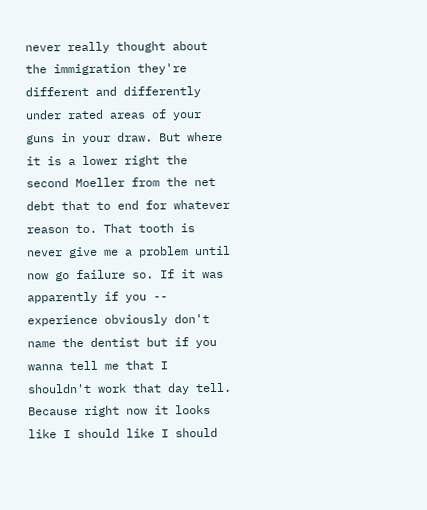never really thought about the immigration they're different and differently under rated areas of your guns in your draw. But where it is a lower right the second Moeller from the net debt that to end for whatever reason to. That tooth is never give me a problem until now go failure so. If it was apparently if you -- experience obviously don't name the dentist but if you wanna tell me that I shouldn't work that day tell. Because right now it looks like I should like I should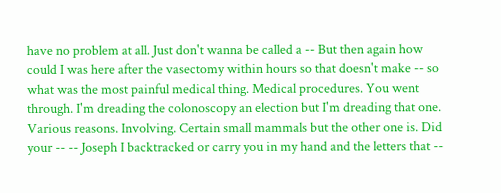have no problem at all. Just don't wanna be called a -- But then again how could I was here after the vasectomy within hours so that doesn't make -- so what was the most painful medical thing. Medical procedures. You went through. I'm dreading the colonoscopy an election but I'm dreading that one. Various reasons. Involving. Certain small mammals but the other one is. Did your -- -- Joseph I backtracked or carry you in my hand and the letters that --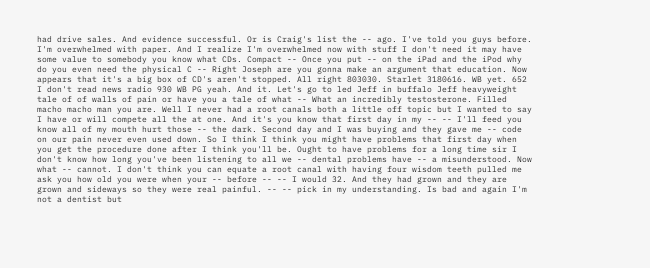had drive sales. And evidence successful. Or is Craig's list the -- ago. I've told you guys before. I'm overwhelmed with paper. And I realize I'm overwhelmed now with stuff I don't need it may have some value to somebody you know what CDs. Compact -- Once you put -- on the iPad and the iPod why do you even need the physical C -- Right Joseph are you gonna make an argument that education. Now appears that it's a big box of CD's aren't stopped. All right 803030. Starlet 3180616. WB yet. 652 I don't read news radio 930 WB PG yeah. And it. Let's go to led Jeff in buffalo Jeff heavyweight tale of of walls of pain or have you a tale of what -- What an incredibly testosterone. Filled macho macho man you are. Well I never had a root canals both a little off topic but I wanted to say I have or will compete all the at one. And it's you know that first day in my -- -- I'll feed you know all of my mouth hurt those -- the dark. Second day and I was buying and they gave me -- code on our pain never even used down. So I think I think you might have problems that first day when you get the procedure done after I think you'll be. Ought to have problems for a long time sir I don't know how long you've been listening to all we -- dental problems have -- a misunderstood. Now what -- cannot. I don't think you can equate a root canal with having four wisdom teeth pulled me ask you how old you were when your -- before -- -- I would 32. And they had grown and they are grown and sideways so they were real painful. -- -- pick in my understanding. Is bad and again I'm not a dentist but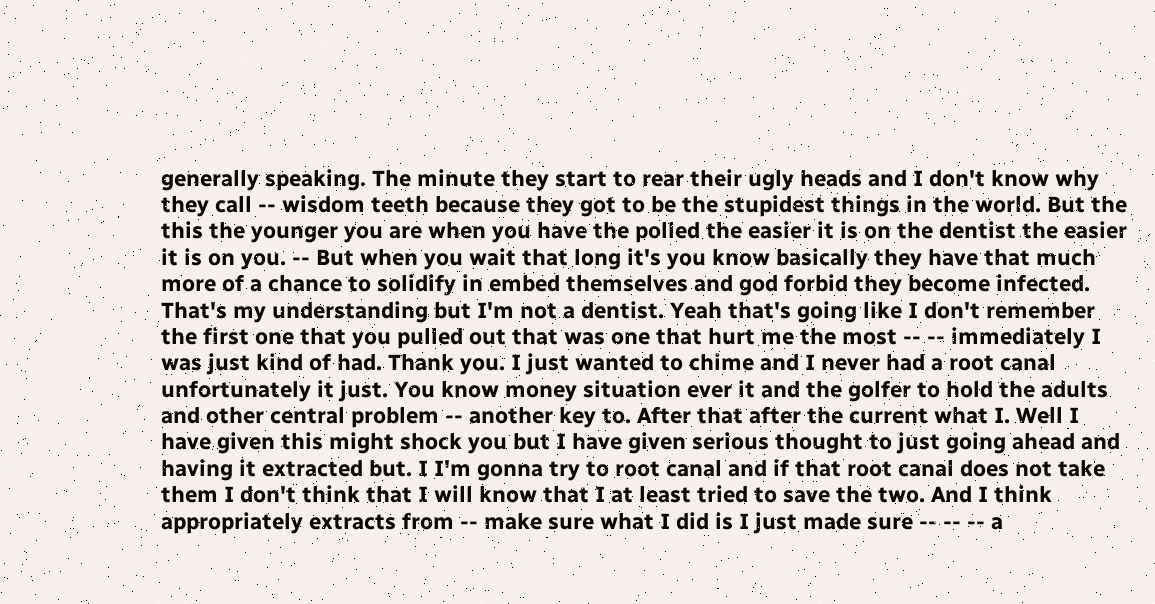generally speaking. The minute they start to rear their ugly heads and I don't know why they call -- wisdom teeth because they got to be the stupidest things in the world. But the this the younger you are when you have the polled the easier it is on the dentist the easier it is on you. -- But when you wait that long it's you know basically they have that much more of a chance to solidify in embed themselves and god forbid they become infected. That's my understanding but I'm not a dentist. Yeah that's going like I don't remember the first one that you pulled out that was one that hurt me the most -- -- immediately I was just kind of had. Thank you. I just wanted to chime and I never had a root canal unfortunately it just. You know money situation ever it and the golfer to hold the adults and other central problem -- another key to. After that after the current what I. Well I have given this might shock you but I have given serious thought to just going ahead and having it extracted but. I I'm gonna try to root canal and if that root canal does not take them I don't think that I will know that I at least tried to save the two. And I think appropriately extracts from -- make sure what I did is I just made sure -- -- -- a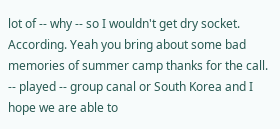lot of -- why -- so I wouldn't get dry socket. According. Yeah you bring about some bad memories of summer camp thanks for the call. -- played -- group canal or South Korea and I hope we are able to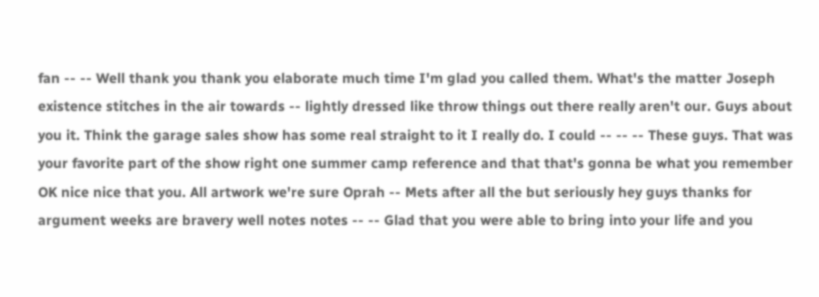fan -- -- Well thank you thank you elaborate much time I'm glad you called them. What's the matter Joseph existence stitches in the air towards -- lightly dressed like throw things out there really aren't our. Guys about you it. Think the garage sales show has some real straight to it I really do. I could -- -- -- These guys. That was your favorite part of the show right one summer camp reference and that that's gonna be what you remember OK nice nice that you. All artwork we're sure Oprah -- Mets after all the but seriously hey guys thanks for argument weeks are bravery well notes notes -- -- Glad that you were able to bring into your life and you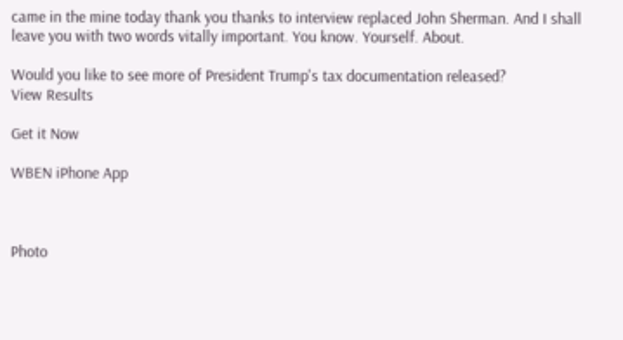came in the mine today thank you thanks to interview replaced John Sherman. And I shall leave you with two words vitally important. You know. Yourself. About.

Would you like to see more of President Trump's tax documentation released?
View Results

Get it Now

WBEN iPhone App



Photo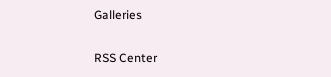Galleries

RSS Center